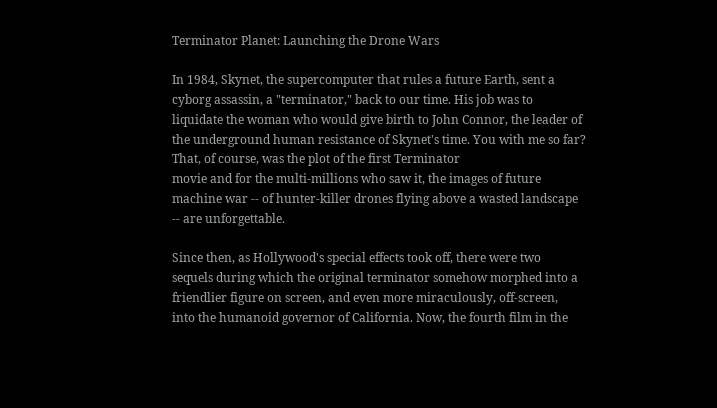Terminator Planet: Launching the Drone Wars

In 1984, Skynet, the supercomputer that rules a future Earth, sent a
cyborg assassin, a "terminator," back to our time. His job was to
liquidate the woman who would give birth to John Connor, the leader of
the underground human resistance of Skynet's time. You with me so far?
That, of course, was the plot of the first Terminator
movie and for the multi-millions who saw it, the images of future
machine war -- of hunter-killer drones flying above a wasted landscape
-- are unforgettable.

Since then, as Hollywood's special effects took off, there were two
sequels during which the original terminator somehow morphed into a
friendlier figure on screen, and even more miraculously, off-screen,
into the humanoid governor of California. Now, the fourth film in the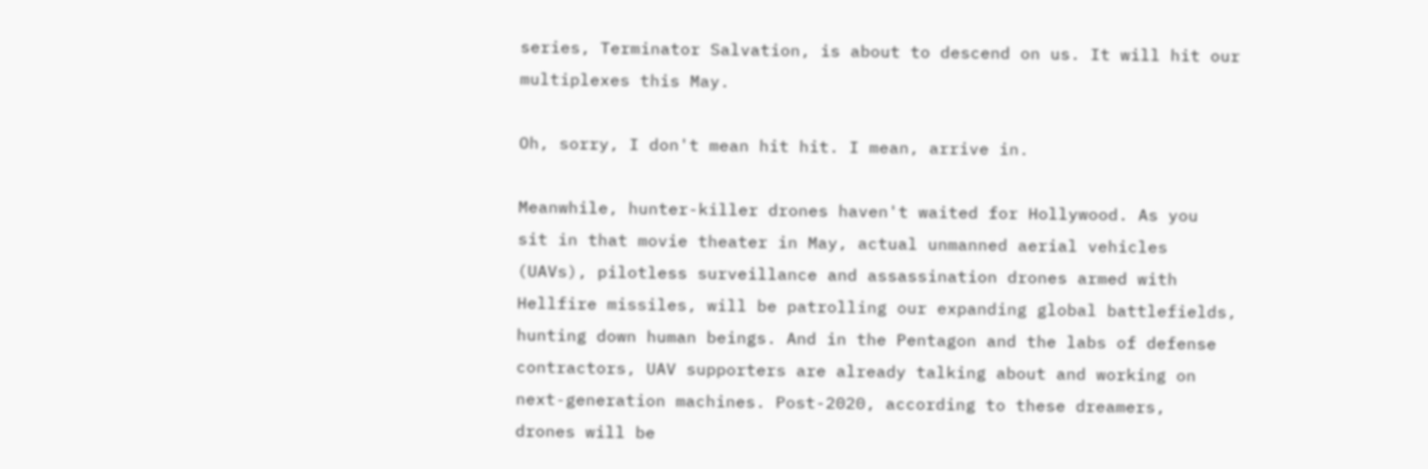series, Terminator Salvation, is about to descend on us. It will hit our multiplexes this May.

Oh, sorry, I don't mean hit hit. I mean, arrive in.

Meanwhile, hunter-killer drones haven't waited for Hollywood. As you
sit in that movie theater in May, actual unmanned aerial vehicles
(UAVs), pilotless surveillance and assassination drones armed with
Hellfire missiles, will be patrolling our expanding global battlefields,
hunting down human beings. And in the Pentagon and the labs of defense
contractors, UAV supporters are already talking about and working on
next-generation machines. Post-2020, according to these dreamers,
drones will be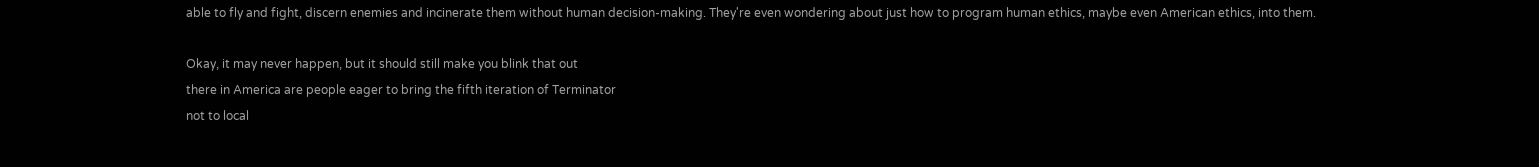able to fly and fight, discern enemies and incinerate them without human decision-making. They're even wondering about just how to program human ethics, maybe even American ethics, into them.

Okay, it may never happen, but it should still make you blink that out
there in America are people eager to bring the fifth iteration of Terminator
not to local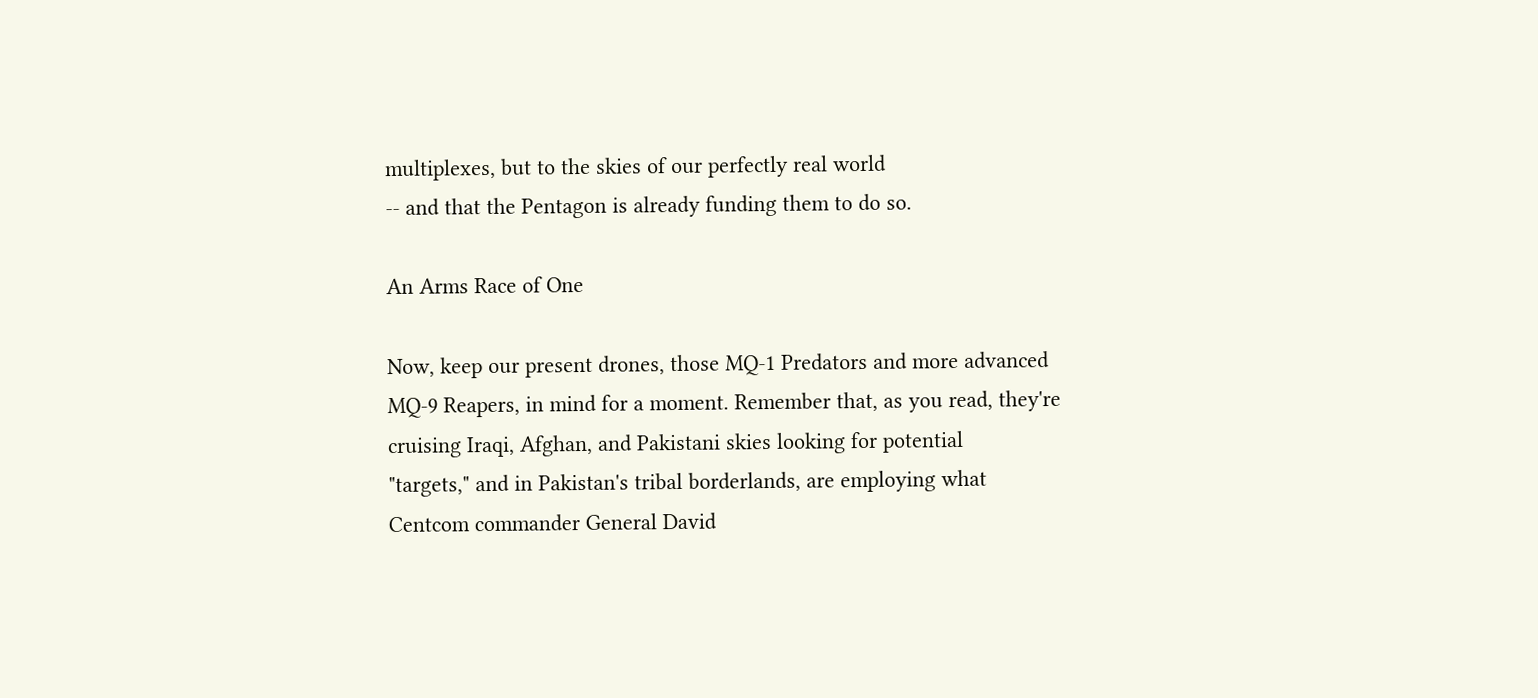multiplexes, but to the skies of our perfectly real world
-- and that the Pentagon is already funding them to do so.

An Arms Race of One

Now, keep our present drones, those MQ-1 Predators and more advanced
MQ-9 Reapers, in mind for a moment. Remember that, as you read, they're
cruising Iraqi, Afghan, and Pakistani skies looking for potential
"targets," and in Pakistan's tribal borderlands, are employing what
Centcom commander General David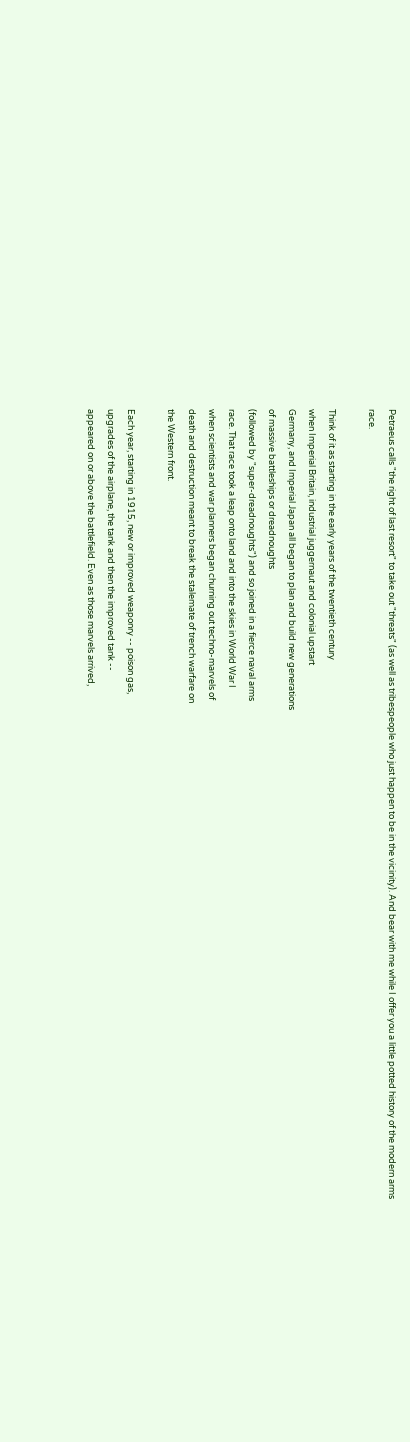Petraeus calls "the right of last resort" to take out "threats" (as well as tribespeople who just happen to be in the vicinity). And bear with me while I offer you a little potted history of the modern arms race.

Think of it as starting in the early years of the twentieth century
when Imperial Britain, industrial juggernaut and colonial upstart
Germany, and Imperial Japan all began to plan and build new generations
of massive battleships or dreadnoughts
(followed by "super-dreadnoughts") and so joined in a fierce naval arms
race. That race took a leap onto land and into the skies in World War I
when scientists and war planners began churning out techno-marvels of
death and destruction meant to break the stalemate of trench warfare on
the Western front.

Each year, starting in 1915, new or improved weaponry -- poison gas,
upgrades of the airplane, the tank and then the improved tank --
appeared on or above the battlefield. Even as those marvels arrived,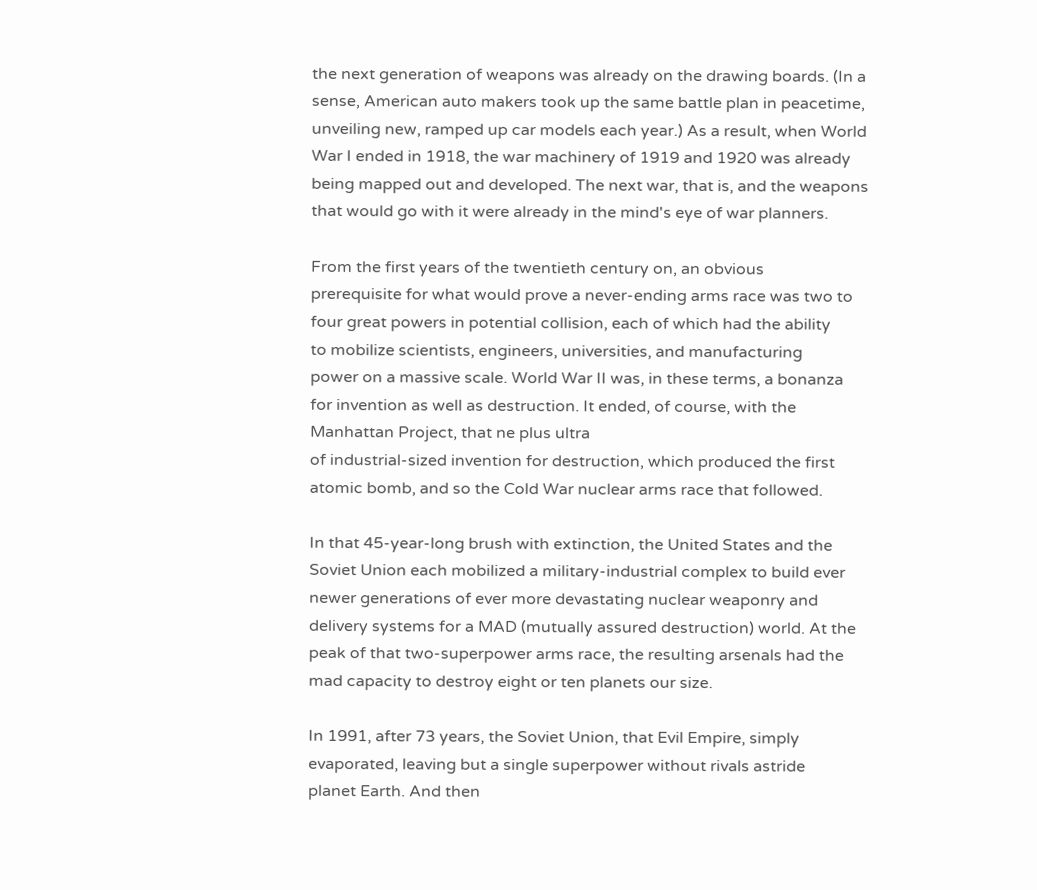the next generation of weapons was already on the drawing boards. (In a
sense, American auto makers took up the same battle plan in peacetime,
unveiling new, ramped up car models each year.) As a result, when World
War I ended in 1918, the war machinery of 1919 and 1920 was already
being mapped out and developed. The next war, that is, and the weapons
that would go with it were already in the mind's eye of war planners.

From the first years of the twentieth century on, an obvious
prerequisite for what would prove a never-ending arms race was two to
four great powers in potential collision, each of which had the ability
to mobilize scientists, engineers, universities, and manufacturing
power on a massive scale. World War II was, in these terms, a bonanza
for invention as well as destruction. It ended, of course, with the
Manhattan Project, that ne plus ultra
of industrial-sized invention for destruction, which produced the first
atomic bomb, and so the Cold War nuclear arms race that followed.

In that 45-year-long brush with extinction, the United States and the
Soviet Union each mobilized a military-industrial complex to build ever
newer generations of ever more devastating nuclear weaponry and
delivery systems for a MAD (mutually assured destruction) world. At the
peak of that two-superpower arms race, the resulting arsenals had the
mad capacity to destroy eight or ten planets our size.

In 1991, after 73 years, the Soviet Union, that Evil Empire, simply
evaporated, leaving but a single superpower without rivals astride
planet Earth. And then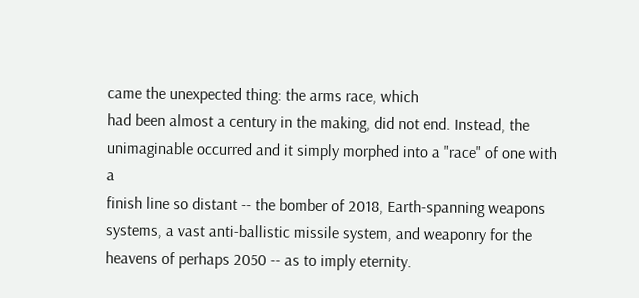came the unexpected thing: the arms race, which
had been almost a century in the making, did not end. Instead, the
unimaginable occurred and it simply morphed into a "race" of one with a
finish line so distant -- the bomber of 2018, Earth-spanning weapons
systems, a vast anti-ballistic missile system, and weaponry for the
heavens of perhaps 2050 -- as to imply eternity.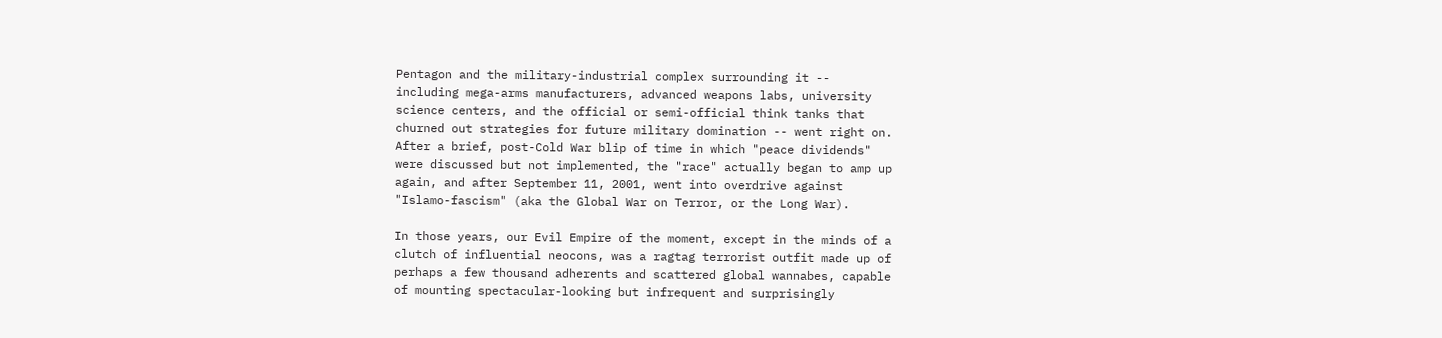Pentagon and the military-industrial complex surrounding it --
including mega-arms manufacturers, advanced weapons labs, university
science centers, and the official or semi-official think tanks that
churned out strategies for future military domination -- went right on.
After a brief, post-Cold War blip of time in which "peace dividends"
were discussed but not implemented, the "race" actually began to amp up
again, and after September 11, 2001, went into overdrive against
"Islamo-fascism" (aka the Global War on Terror, or the Long War).

In those years, our Evil Empire of the moment, except in the minds of a
clutch of influential neocons, was a ragtag terrorist outfit made up of
perhaps a few thousand adherents and scattered global wannabes, capable
of mounting spectacular-looking but infrequent and surprisingly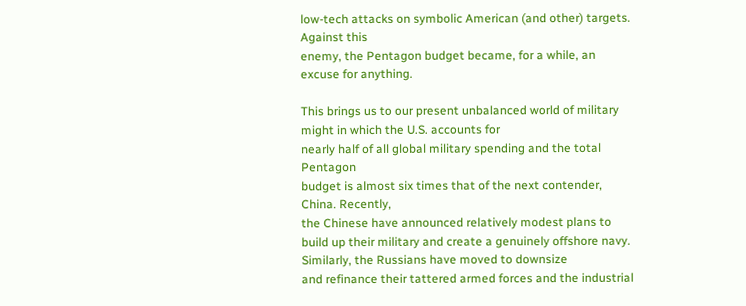low-tech attacks on symbolic American (and other) targets. Against this
enemy, the Pentagon budget became, for a while, an excuse for anything.

This brings us to our present unbalanced world of military might in which the U.S. accounts for
nearly half of all global military spending and the total Pentagon
budget is almost six times that of the next contender, China. Recently,
the Chinese have announced relatively modest plans to build up their military and create a genuinely offshore navy. Similarly, the Russians have moved to downsize
and refinance their tattered armed forces and the industrial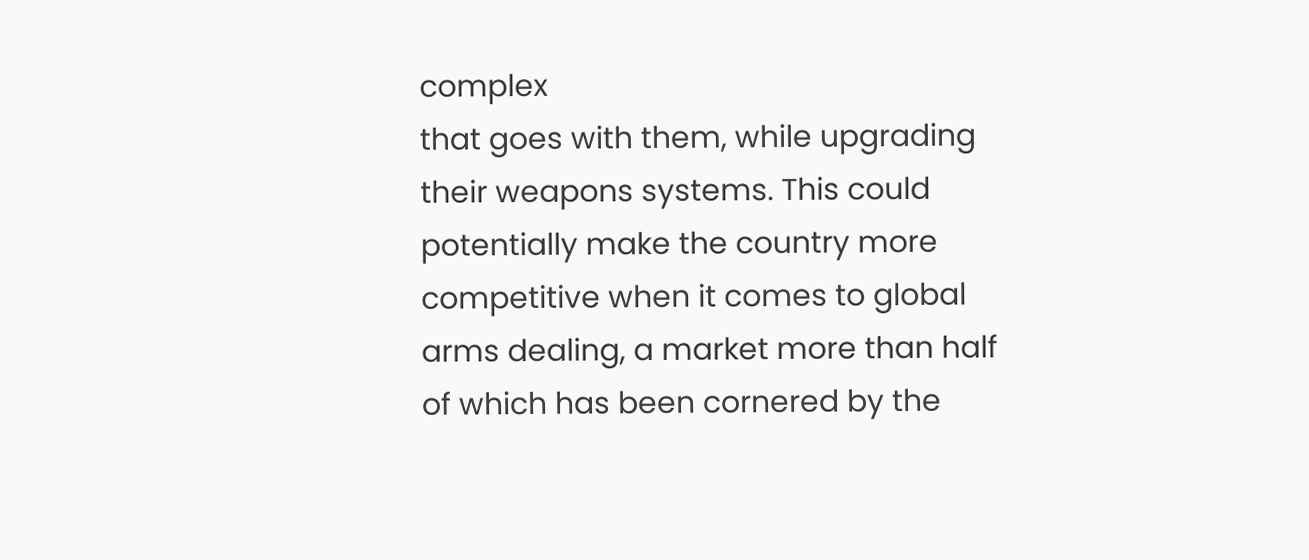complex
that goes with them, while upgrading their weapons systems. This could
potentially make the country more competitive when it comes to global
arms dealing, a market more than half of which has been cornered by the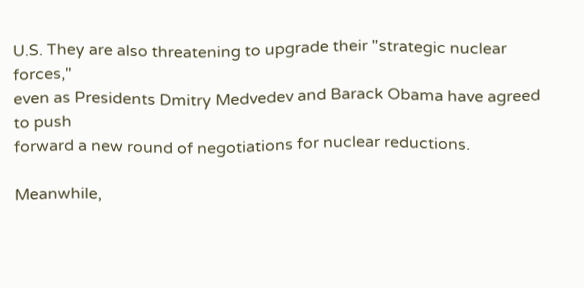U.S. They are also threatening to upgrade their "strategic nuclear forces,"
even as Presidents Dmitry Medvedev and Barack Obama have agreed to push
forward a new round of negotiations for nuclear reductions.

Meanwhile,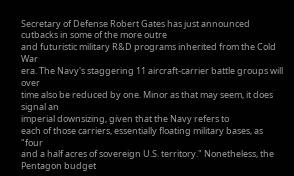Secretary of Defense Robert Gates has just announced cutbacks in some of the more outre
and futuristic military R&D programs inherited from the Cold War
era. The Navy's staggering 11 aircraft-carrier battle groups will over
time also be reduced by one. Minor as that may seem, it does signal an
imperial downsizing, given that the Navy refers to
each of those carriers, essentially floating military bases, as "four
and a half acres of sovereign U.S. territory." Nonetheless, the
Pentagon budget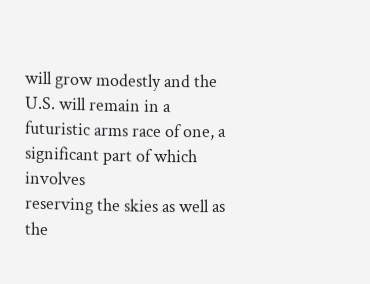will grow modestly and the U.S. will remain in a
futuristic arms race of one, a significant part of which involves
reserving the skies as well as the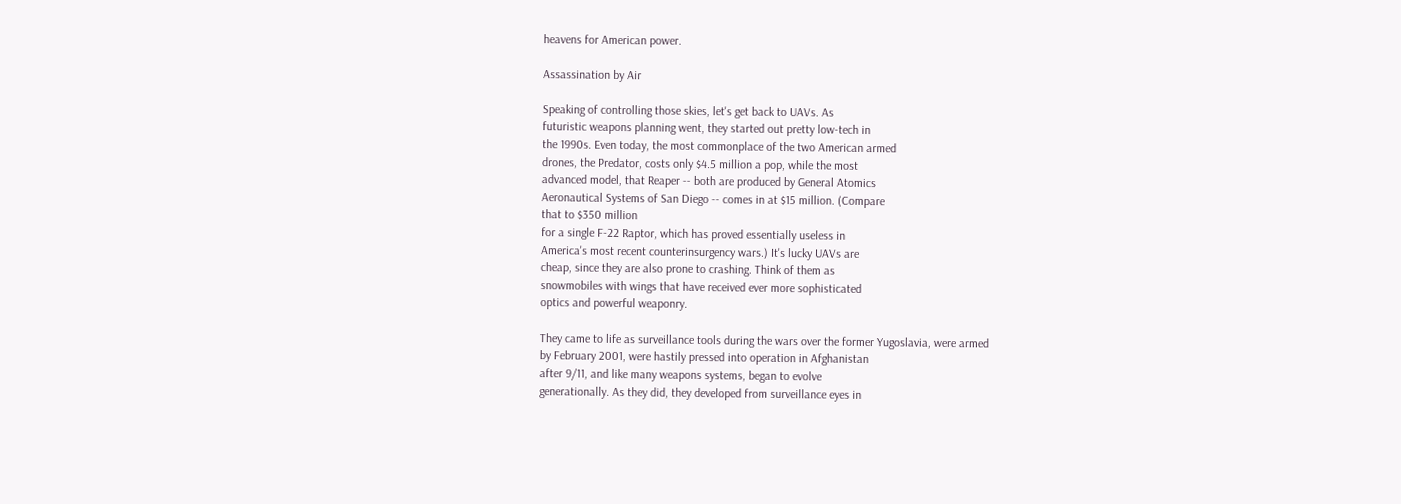heavens for American power.

Assassination by Air

Speaking of controlling those skies, let's get back to UAVs. As
futuristic weapons planning went, they started out pretty low-tech in
the 1990s. Even today, the most commonplace of the two American armed
drones, the Predator, costs only $4.5 million a pop, while the most
advanced model, that Reaper -- both are produced by General Atomics
Aeronautical Systems of San Diego -- comes in at $15 million. (Compare
that to $350 million
for a single F-22 Raptor, which has proved essentially useless in
America's most recent counterinsurgency wars.) It's lucky UAVs are
cheap, since they are also prone to crashing. Think of them as
snowmobiles with wings that have received ever more sophisticated
optics and powerful weaponry.

They came to life as surveillance tools during the wars over the former Yugoslavia, were armed
by February 2001, were hastily pressed into operation in Afghanistan
after 9/11, and like many weapons systems, began to evolve
generationally. As they did, they developed from surveillance eyes in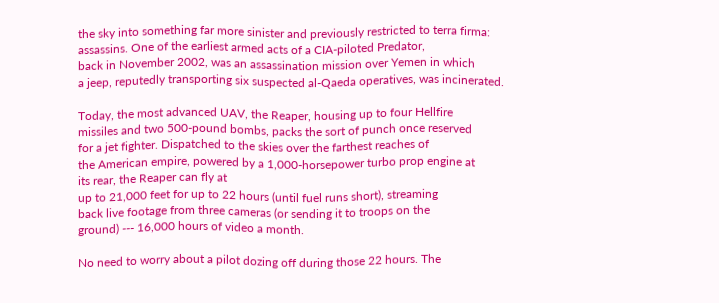the sky into something far more sinister and previously restricted to terra firma:
assassins. One of the earliest armed acts of a CIA-piloted Predator,
back in November 2002, was an assassination mission over Yemen in which
a jeep, reputedly transporting six suspected al-Qaeda operatives, was incinerated.

Today, the most advanced UAV, the Reaper, housing up to four Hellfire
missiles and two 500-pound bombs, packs the sort of punch once reserved
for a jet fighter. Dispatched to the skies over the farthest reaches of
the American empire, powered by a 1,000-horsepower turbo prop engine at
its rear, the Reaper can fly at
up to 21,000 feet for up to 22 hours (until fuel runs short), streaming
back live footage from three cameras (or sending it to troops on the
ground) --- 16,000 hours of video a month.

No need to worry about a pilot dozing off during those 22 hours. The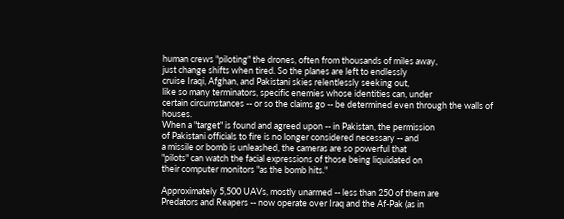human crews "piloting" the drones, often from thousands of miles away,
just change shifts when tired. So the planes are left to endlessly
cruise Iraqi, Afghan, and Pakistani skies relentlessly seeking out,
like so many terminators, specific enemies whose identities can, under
certain circumstances -- or so the claims go -- be determined even through the walls of houses.
When a "target" is found and agreed upon -- in Pakistan, the permission
of Pakistani officials to fire is no longer considered necessary -- and
a missile or bomb is unleashed, the cameras are so powerful that
"pilots" can watch the facial expressions of those being liquidated on
their computer monitors "as the bomb hits."

Approximately 5,500 UAVs, mostly unarmed -- less than 250 of them are
Predators and Reapers -- now operate over Iraq and the Af-Pak (as in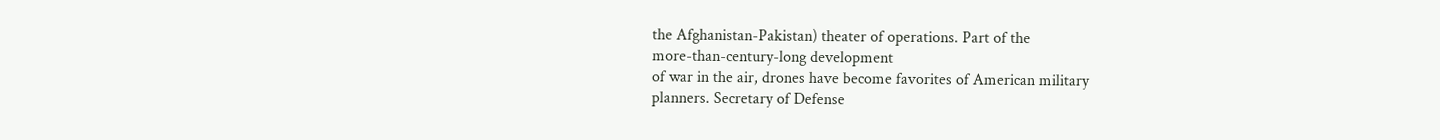the Afghanistan-Pakistan) theater of operations. Part of the
more-than-century-long development
of war in the air, drones have become favorites of American military
planners. Secretary of Defense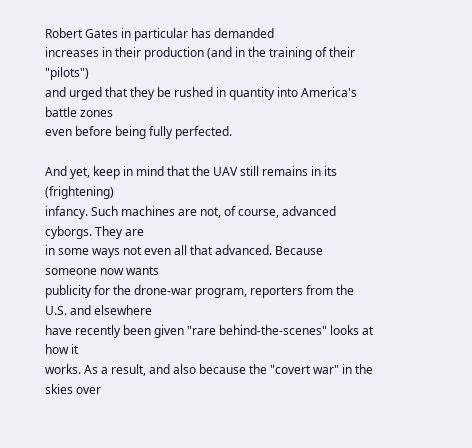Robert Gates in particular has demanded
increases in their production (and in the training of their "pilots")
and urged that they be rushed in quantity into America's battle zones
even before being fully perfected.

And yet, keep in mind that the UAV still remains in its (frightening)
infancy. Such machines are not, of course, advanced cyborgs. They are
in some ways not even all that advanced. Because someone now wants
publicity for the drone-war program, reporters from the U.S. and elsewhere
have recently been given "rare behind-the-scenes" looks at how it
works. As a result, and also because the "covert war" in the skies over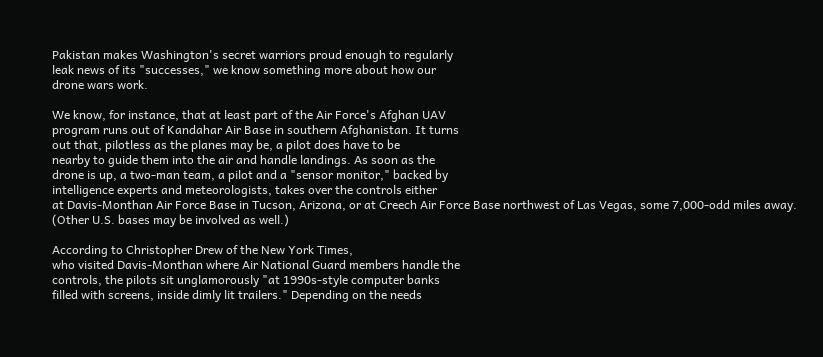Pakistan makes Washington's secret warriors proud enough to regularly
leak news of its "successes," we know something more about how our
drone wars work.

We know, for instance, that at least part of the Air Force's Afghan UAV
program runs out of Kandahar Air Base in southern Afghanistan. It turns
out that, pilotless as the planes may be, a pilot does have to be
nearby to guide them into the air and handle landings. As soon as the
drone is up, a two-man team, a pilot and a "sensor monitor," backed by
intelligence experts and meteorologists, takes over the controls either
at Davis-Monthan Air Force Base in Tucson, Arizona, or at Creech Air Force Base northwest of Las Vegas, some 7,000-odd miles away. (Other U.S. bases may be involved as well.)

According to Christopher Drew of the New York Times,
who visited Davis-Monthan where Air National Guard members handle the
controls, the pilots sit unglamorously "at 1990s-style computer banks
filled with screens, inside dimly lit trailers." Depending on the needs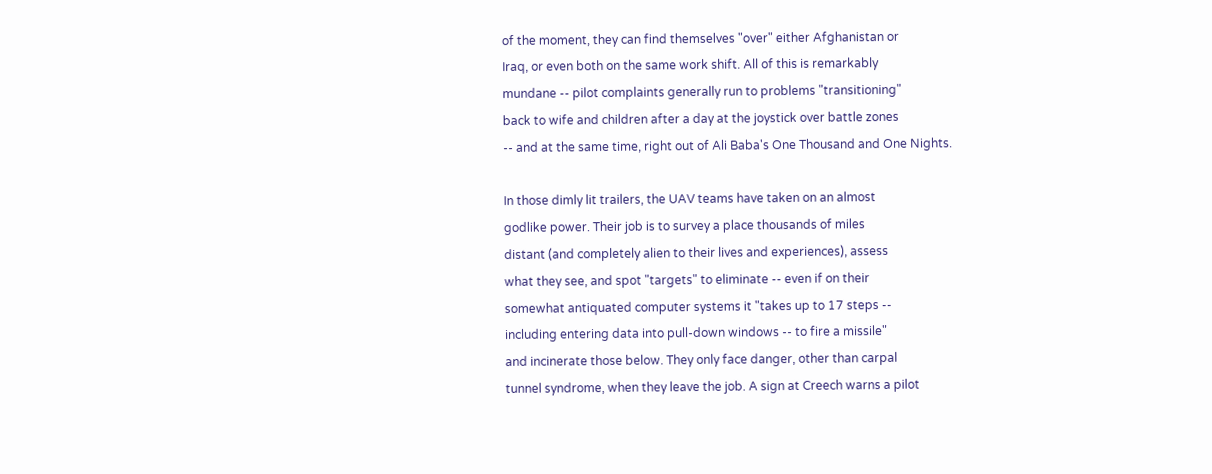of the moment, they can find themselves "over" either Afghanistan or
Iraq, or even both on the same work shift. All of this is remarkably
mundane -- pilot complaints generally run to problems "transitioning"
back to wife and children after a day at the joystick over battle zones
-- and at the same time, right out of Ali Baba's One Thousand and One Nights.

In those dimly lit trailers, the UAV teams have taken on an almost
godlike power. Their job is to survey a place thousands of miles
distant (and completely alien to their lives and experiences), assess
what they see, and spot "targets" to eliminate -- even if on their
somewhat antiquated computer systems it "takes up to 17 steps --
including entering data into pull-down windows -- to fire a missile"
and incinerate those below. They only face danger, other than carpal
tunnel syndrome, when they leave the job. A sign at Creech warns a pilot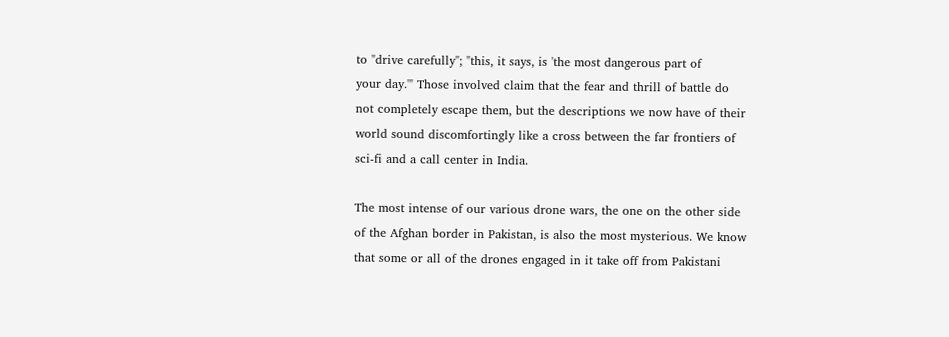to "drive carefully"; "this, it says, is 'the most dangerous part of
your day.'" Those involved claim that the fear and thrill of battle do
not completely escape them, but the descriptions we now have of their
world sound discomfortingly like a cross between the far frontiers of
sci-fi and a call center in India.

The most intense of our various drone wars, the one on the other side
of the Afghan border in Pakistan, is also the most mysterious. We know
that some or all of the drones engaged in it take off from Pakistani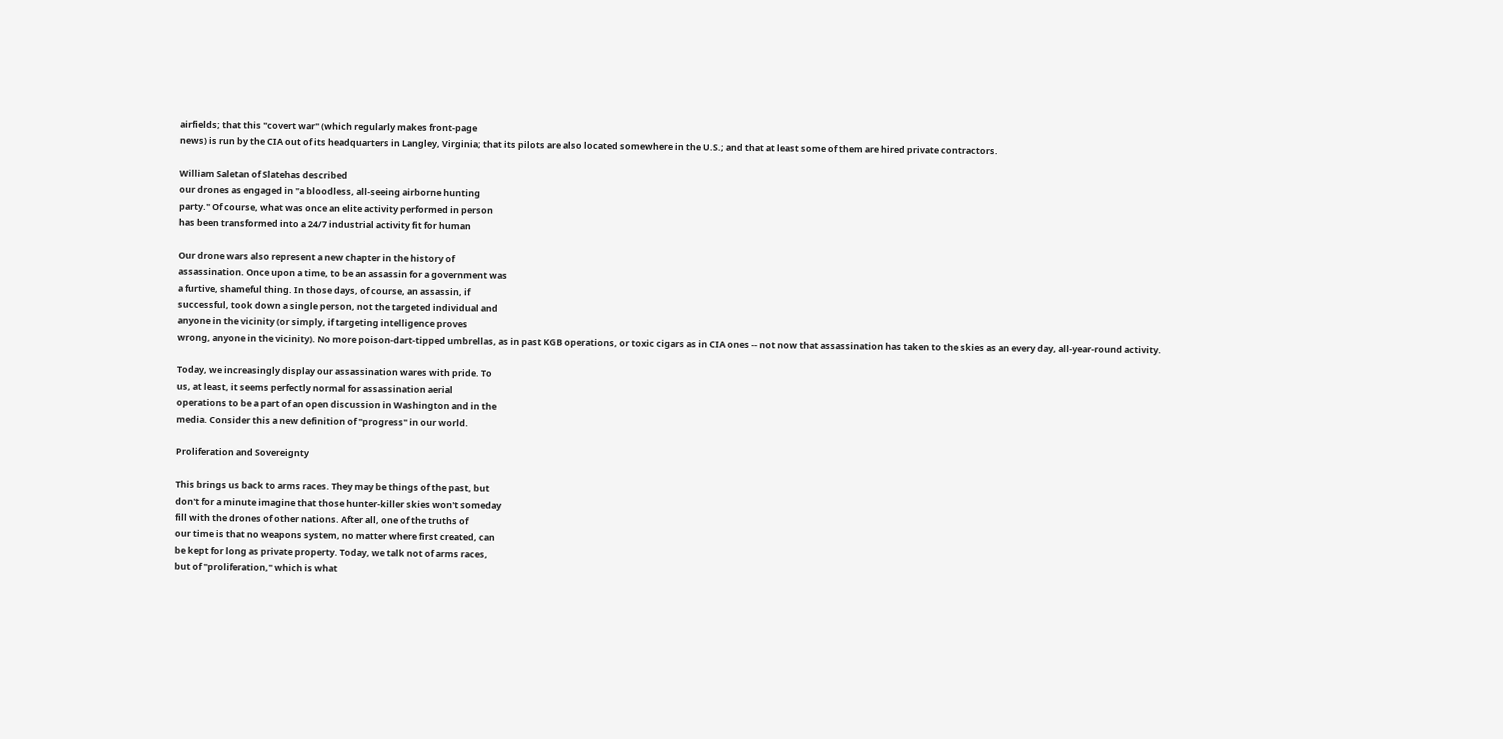airfields; that this "covert war" (which regularly makes front-page
news) is run by the CIA out of its headquarters in Langley, Virginia; that its pilots are also located somewhere in the U.S.; and that at least some of them are hired private contractors.

William Saletan of Slatehas described
our drones as engaged in "a bloodless, all-seeing airborne hunting
party." Of course, what was once an elite activity performed in person
has been transformed into a 24/7 industrial activity fit for human

Our drone wars also represent a new chapter in the history of
assassination. Once upon a time, to be an assassin for a government was
a furtive, shameful thing. In those days, of course, an assassin, if
successful, took down a single person, not the targeted individual and
anyone in the vicinity (or simply, if targeting intelligence proves
wrong, anyone in the vicinity). No more poison-dart-tipped umbrellas, as in past KGB operations, or toxic cigars as in CIA ones -- not now that assassination has taken to the skies as an every day, all-year-round activity.

Today, we increasingly display our assassination wares with pride. To
us, at least, it seems perfectly normal for assassination aerial
operations to be a part of an open discussion in Washington and in the
media. Consider this a new definition of "progress" in our world.

Proliferation and Sovereignty

This brings us back to arms races. They may be things of the past, but
don't for a minute imagine that those hunter-killer skies won't someday
fill with the drones of other nations. After all, one of the truths of
our time is that no weapons system, no matter where first created, can
be kept for long as private property. Today, we talk not of arms races,
but of "proliferation," which is what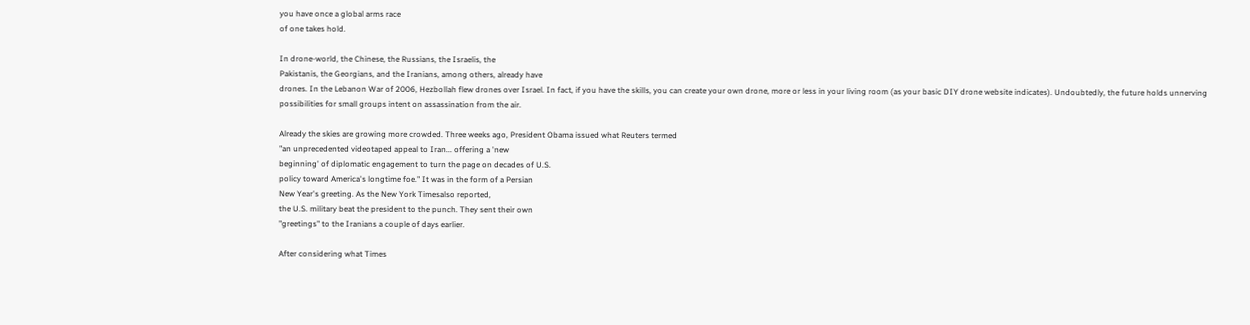you have once a global arms race
of one takes hold.

In drone-world, the Chinese, the Russians, the Israelis, the
Pakistanis, the Georgians, and the Iranians, among others, already have
drones. In the Lebanon War of 2006, Hezbollah flew drones over Israel. In fact, if you have the skills, you can create your own drone, more or less in your living room (as your basic DIY drone website indicates). Undoubtedly, the future holds unnerving possibilities for small groups intent on assassination from the air.

Already the skies are growing more crowded. Three weeks ago, President Obama issued what Reuters termed
"an unprecedented videotaped appeal to Iran... offering a 'new
beginning' of diplomatic engagement to turn the page on decades of U.S.
policy toward America's longtime foe." It was in the form of a Persian
New Year's greeting. As the New York Timesalso reported,
the U.S. military beat the president to the punch. They sent their own
"greetings" to the Iranians a couple of days earlier.

After considering what Times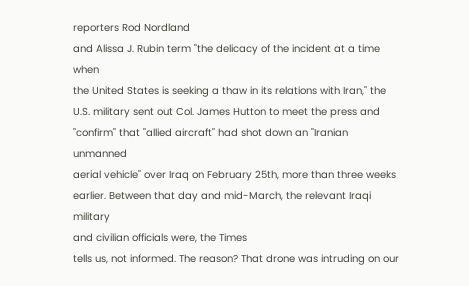reporters Rod Nordland
and Alissa J. Rubin term "the delicacy of the incident at a time when
the United States is seeking a thaw in its relations with Iran," the
U.S. military sent out Col. James Hutton to meet the press and
"confirm" that "allied aircraft" had shot down an "Iranian unmanned
aerial vehicle" over Iraq on February 25th, more than three weeks
earlier. Between that day and mid-March, the relevant Iraqi military
and civilian officials were, the Times
tells us, not informed. The reason? That drone was intruding on our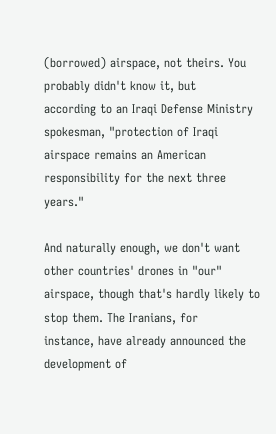(borrowed) airspace, not theirs. You probably didn't know it, but
according to an Iraqi Defense Ministry spokesman, "protection of Iraqi
airspace remains an American responsibility for the next three years."

And naturally enough, we don't want other countries' drones in "our"
airspace, though that's hardly likely to stop them. The Iranians, for
instance, have already announced the development of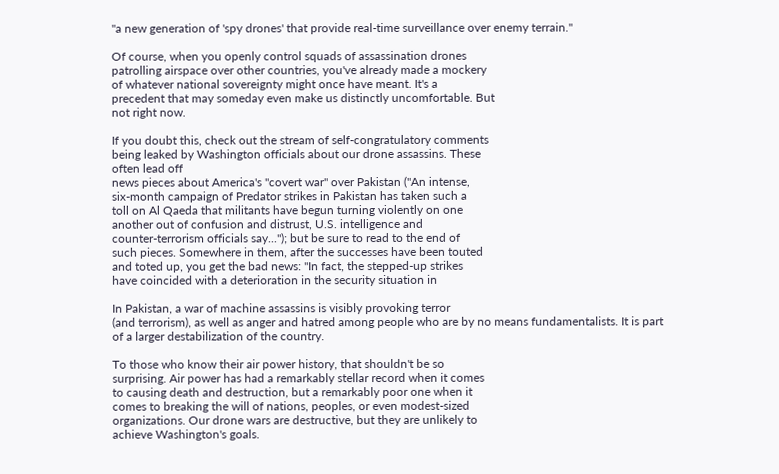"a new generation of 'spy drones' that provide real-time surveillance over enemy terrain."

Of course, when you openly control squads of assassination drones
patrolling airspace over other countries, you've already made a mockery
of whatever national sovereignty might once have meant. It's a
precedent that may someday even make us distinctly uncomfortable. But
not right now.

If you doubt this, check out the stream of self-congratulatory comments
being leaked by Washington officials about our drone assassins. These
often lead off
news pieces about America's "covert war" over Pakistan ("An intense,
six-month campaign of Predator strikes in Pakistan has taken such a
toll on Al Qaeda that militants have begun turning violently on one
another out of confusion and distrust, U.S. intelligence and
counter-terrorism officials say..."); but be sure to read to the end of
such pieces. Somewhere in them, after the successes have been touted
and toted up, you get the bad news: "In fact, the stepped-up strikes
have coincided with a deterioration in the security situation in

In Pakistan, a war of machine assassins is visibly provoking terror
(and terrorism), as well as anger and hatred among people who are by no means fundamentalists. It is part of a larger destabilization of the country.

To those who know their air power history, that shouldn't be so
surprising. Air power has had a remarkably stellar record when it comes
to causing death and destruction, but a remarkably poor one when it
comes to breaking the will of nations, peoples, or even modest-sized
organizations. Our drone wars are destructive, but they are unlikely to
achieve Washington's goals.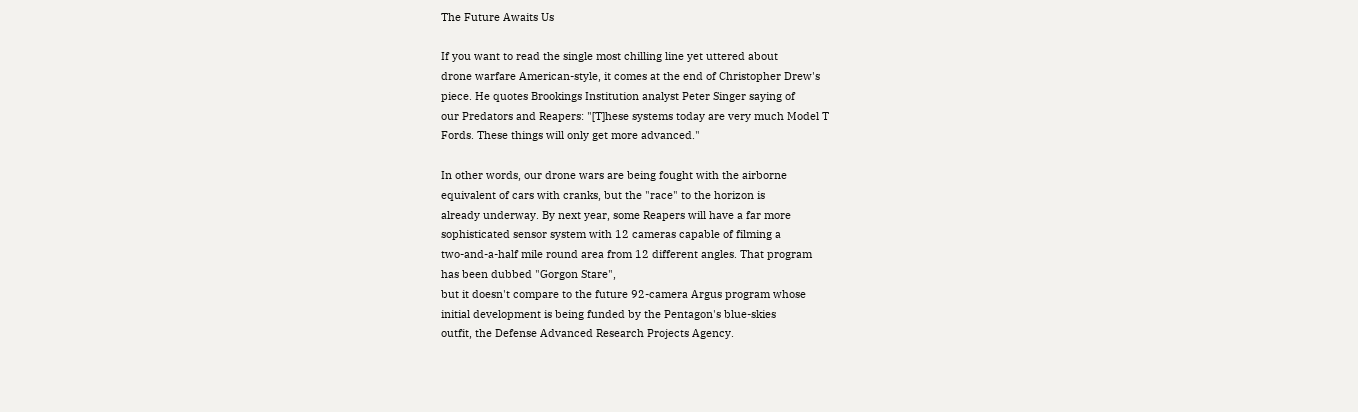The Future Awaits Us

If you want to read the single most chilling line yet uttered about
drone warfare American-style, it comes at the end of Christopher Drew's
piece. He quotes Brookings Institution analyst Peter Singer saying of
our Predators and Reapers: "[T]hese systems today are very much Model T
Fords. These things will only get more advanced."

In other words, our drone wars are being fought with the airborne
equivalent of cars with cranks, but the "race" to the horizon is
already underway. By next year, some Reapers will have a far more
sophisticated sensor system with 12 cameras capable of filming a
two-and-a-half mile round area from 12 different angles. That program
has been dubbed "Gorgon Stare",
but it doesn't compare to the future 92-camera Argus program whose
initial development is being funded by the Pentagon's blue-skies
outfit, the Defense Advanced Research Projects Agency.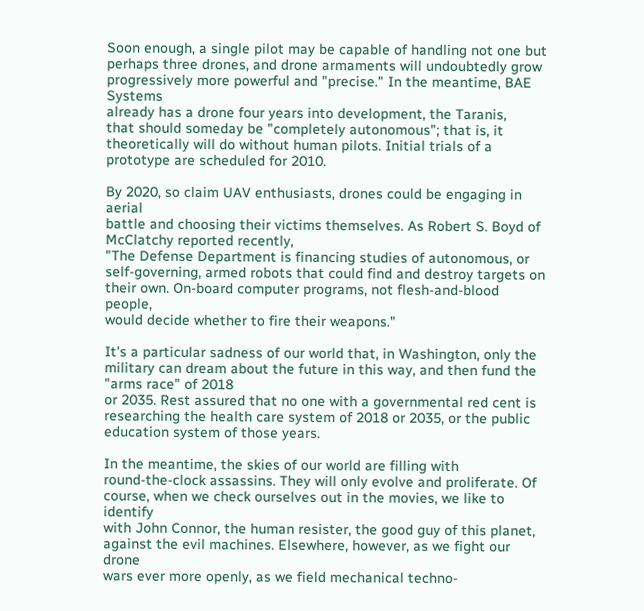Soon enough, a single pilot may be capable of handling not one but
perhaps three drones, and drone armaments will undoubtedly grow
progressively more powerful and "precise." In the meantime, BAE Systems
already has a drone four years into development, the Taranis,
that should someday be "completely autonomous"; that is, it
theoretically will do without human pilots. Initial trials of a
prototype are scheduled for 2010.

By 2020, so claim UAV enthusiasts, drones could be engaging in aerial
battle and choosing their victims themselves. As Robert S. Boyd of
McClatchy reported recently,
"The Defense Department is financing studies of autonomous, or
self-governing, armed robots that could find and destroy targets on
their own. On-board computer programs, not flesh-and-blood people,
would decide whether to fire their weapons."

It's a particular sadness of our world that, in Washington, only the
military can dream about the future in this way, and then fund the
"arms race" of 2018
or 2035. Rest assured that no one with a governmental red cent is
researching the health care system of 2018 or 2035, or the public
education system of those years.

In the meantime, the skies of our world are filling with
round-the-clock assassins. They will only evolve and proliferate. Of
course, when we check ourselves out in the movies, we like to identify
with John Connor, the human resister, the good guy of this planet,
against the evil machines. Elsewhere, however, as we fight our drone
wars ever more openly, as we field mechanical techno-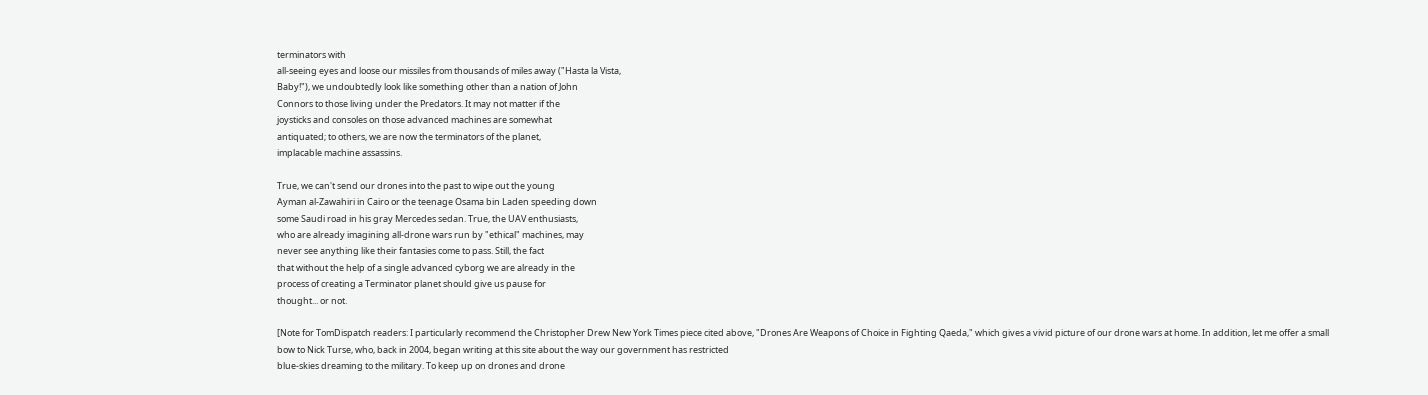terminators with
all-seeing eyes and loose our missiles from thousands of miles away ("Hasta la Vista,
Baby!"), we undoubtedly look like something other than a nation of John
Connors to those living under the Predators. It may not matter if the
joysticks and consoles on those advanced machines are somewhat
antiquated; to others, we are now the terminators of the planet,
implacable machine assassins.

True, we can't send our drones into the past to wipe out the young
Ayman al-Zawahiri in Cairo or the teenage Osama bin Laden speeding down
some Saudi road in his gray Mercedes sedan. True, the UAV enthusiasts,
who are already imagining all-drone wars run by "ethical" machines, may
never see anything like their fantasies come to pass. Still, the fact
that without the help of a single advanced cyborg we are already in the
process of creating a Terminator planet should give us pause for
thought... or not.

[Note for TomDispatch readers: I particularly recommend the Christopher Drew New York Times piece cited above, "Drones Are Weapons of Choice in Fighting Qaeda," which gives a vivid picture of our drone wars at home. In addition, let me offer a small bow to Nick Turse, who, back in 2004, began writing at this site about the way our government has restricted
blue-skies dreaming to the military. To keep up on drones and drone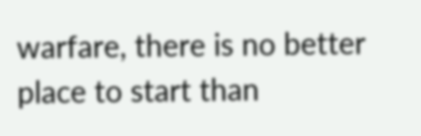warfare, there is no better place to start than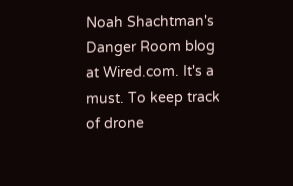Noah Shachtman's Danger Room blog at Wired.com. It's a must. To keep track of drone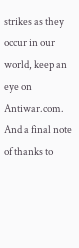strikes as they occur in our world, keep an eye on Antiwar.com.
And a final note of thanks to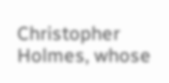Christopher Holmes, whose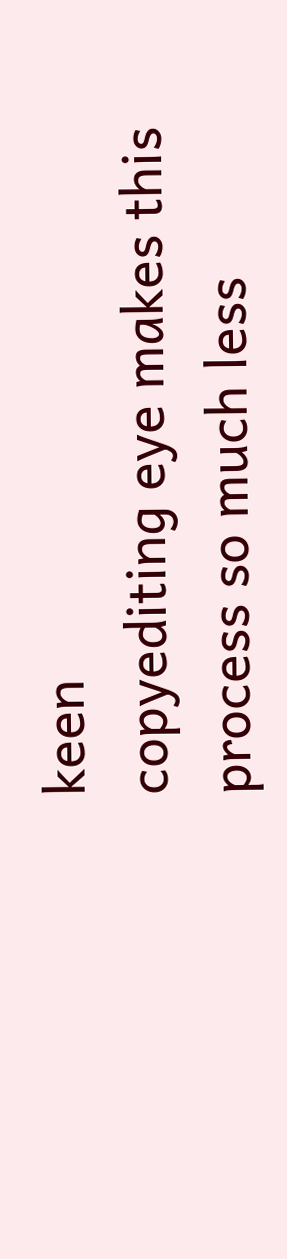keen
copyediting eye makes this process so much less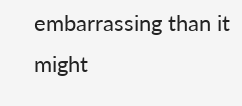embarrassing than it
might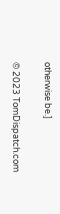otherwise be.]

© 2023 TomDispatch.com